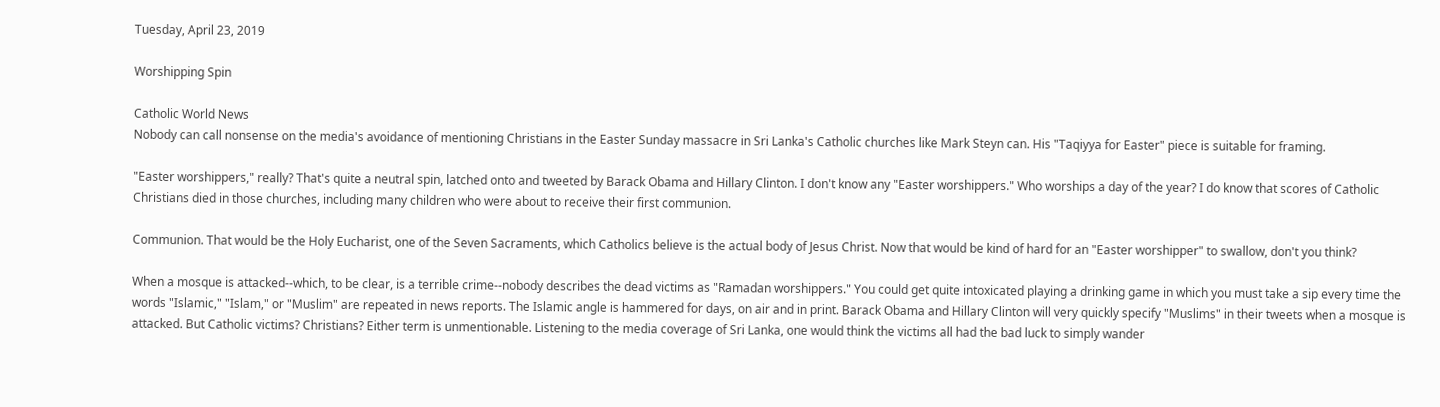Tuesday, April 23, 2019

Worshipping Spin

Catholic World News
Nobody can call nonsense on the media's avoidance of mentioning Christians in the Easter Sunday massacre in Sri Lanka's Catholic churches like Mark Steyn can. His "Taqiyya for Easter" piece is suitable for framing.

"Easter worshippers," really? That's quite a neutral spin, latched onto and tweeted by Barack Obama and Hillary Clinton. I don't know any "Easter worshippers." Who worships a day of the year? I do know that scores of Catholic Christians died in those churches, including many children who were about to receive their first communion.

Communion. That would be the Holy Eucharist, one of the Seven Sacraments, which Catholics believe is the actual body of Jesus Christ. Now that would be kind of hard for an "Easter worshipper" to swallow, don't you think?

When a mosque is attacked--which, to be clear, is a terrible crime--nobody describes the dead victims as "Ramadan worshippers." You could get quite intoxicated playing a drinking game in which you must take a sip every time the words "Islamic," "Islam," or "Muslim" are repeated in news reports. The Islamic angle is hammered for days, on air and in print. Barack Obama and Hillary Clinton will very quickly specify "Muslims" in their tweets when a mosque is attacked. But Catholic victims? Christians? Either term is unmentionable. Listening to the media coverage of Sri Lanka, one would think the victims all had the bad luck to simply wander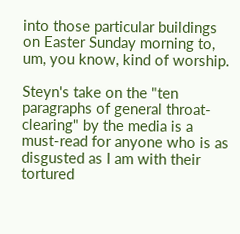into those particular buildings on Easter Sunday morning to, um, you know, kind of worship.

Steyn's take on the "ten paragraphs of general throat-clearing" by the media is a must-read for anyone who is as disgusted as I am with their tortured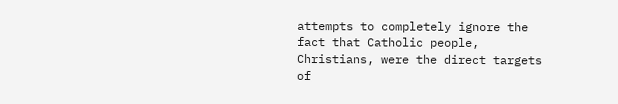attempts to completely ignore the fact that Catholic people, Christians, were the direct targets of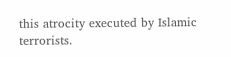this atrocity executed by Islamic terrorists.